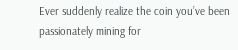Ever suddenly realize the coin you’ve been passionately mining for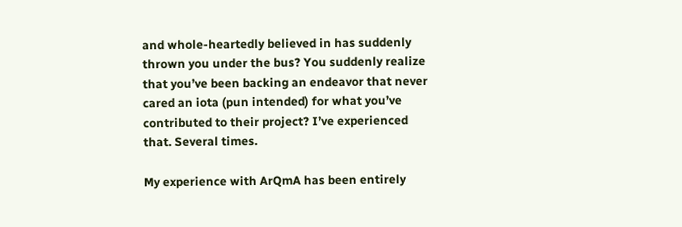and whole-heartedly believed in has suddenly thrown you under the bus? You suddenly realize that you’ve been backing an endeavor that never cared an iota (pun intended) for what you’ve contributed to their project? I’ve experienced that. Several times.

My experience with ArQmA has been entirely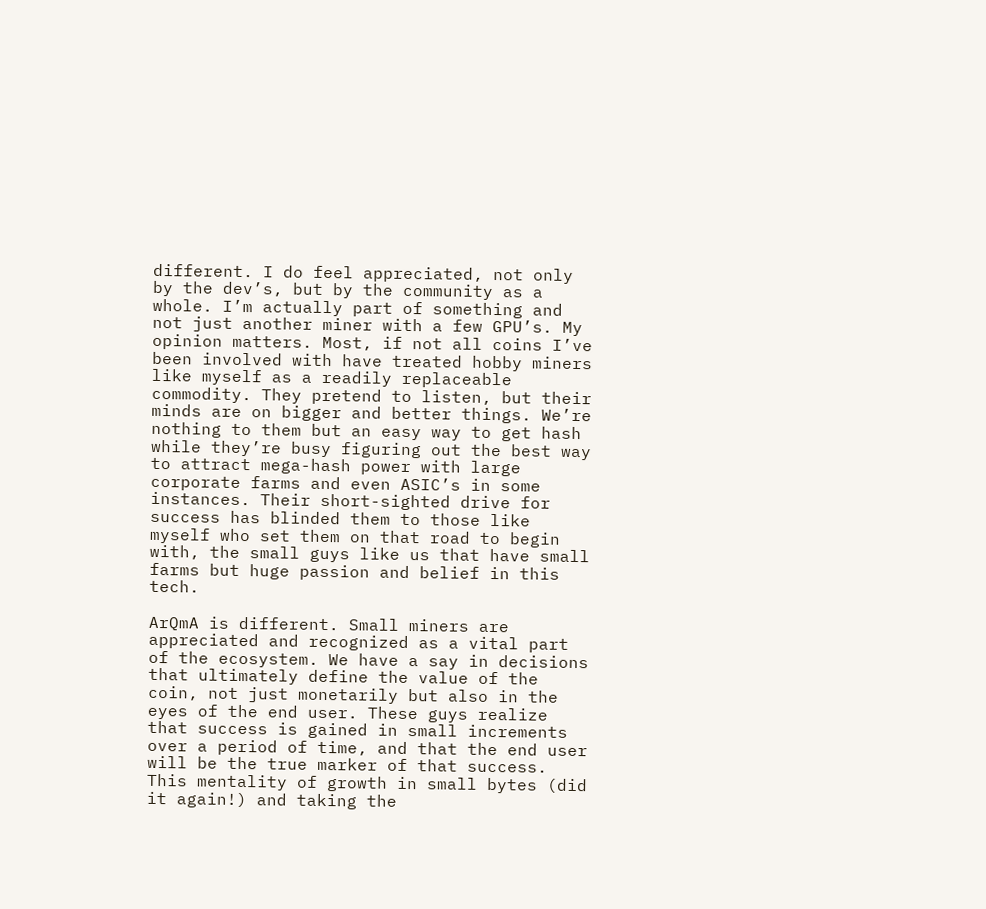different. I do feel appreciated, not only by the dev’s, but by the community as a whole. I’m actually part of something and not just another miner with a few GPU’s. My opinion matters. Most, if not all coins I’ve been involved with have treated hobby miners like myself as a readily replaceable commodity. They pretend to listen, but their minds are on bigger and better things. We’re nothing to them but an easy way to get hash while they’re busy figuring out the best way to attract mega-hash power with large corporate farms and even ASIC’s in some instances. Their short-sighted drive for success has blinded them to those like myself who set them on that road to begin with, the small guys like us that have small farms but huge passion and belief in this tech.

ArQmA is different. Small miners are appreciated and recognized as a vital part of the ecosystem. We have a say in decisions that ultimately define the value of the coin, not just monetarily but also in the eyes of the end user. These guys realize that success is gained in small increments over a period of time, and that the end user will be the true marker of that success. This mentality of growth in small bytes (did it again!) and taking the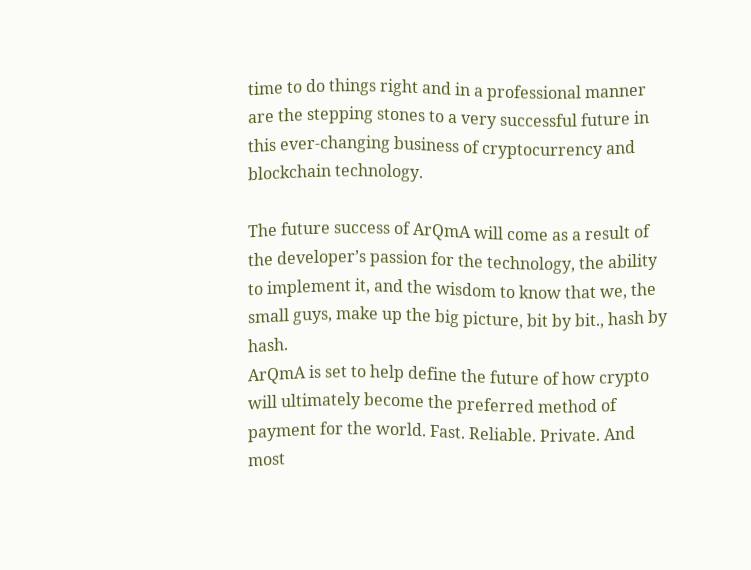time to do things right and in a professional manner are the stepping stones to a very successful future in this ever-changing business of cryptocurrency and blockchain technology.

The future success of ArQmA will come as a result of the developer’s passion for the technology, the ability to implement it, and the wisdom to know that we, the small guys, make up the big picture, bit by bit., hash by hash.
ArQmA is set to help define the future of how crypto will ultimately become the preferred method of payment for the world. Fast. Reliable. Private. And most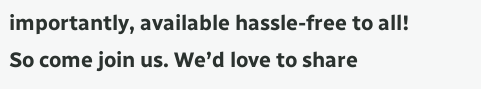importantly, available hassle-free to all!
So come join us. We’d love to share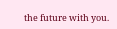the future with you.